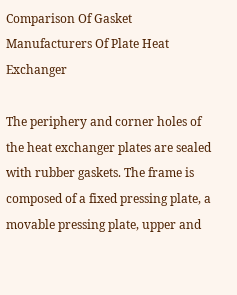Comparison Of Gasket Manufacturers Of Plate Heat Exchanger

The periphery and corner holes of the heat exchanger plates are sealed with rubber gaskets. The frame is composed of a fixed pressing plate, a movable pressing plate, upper and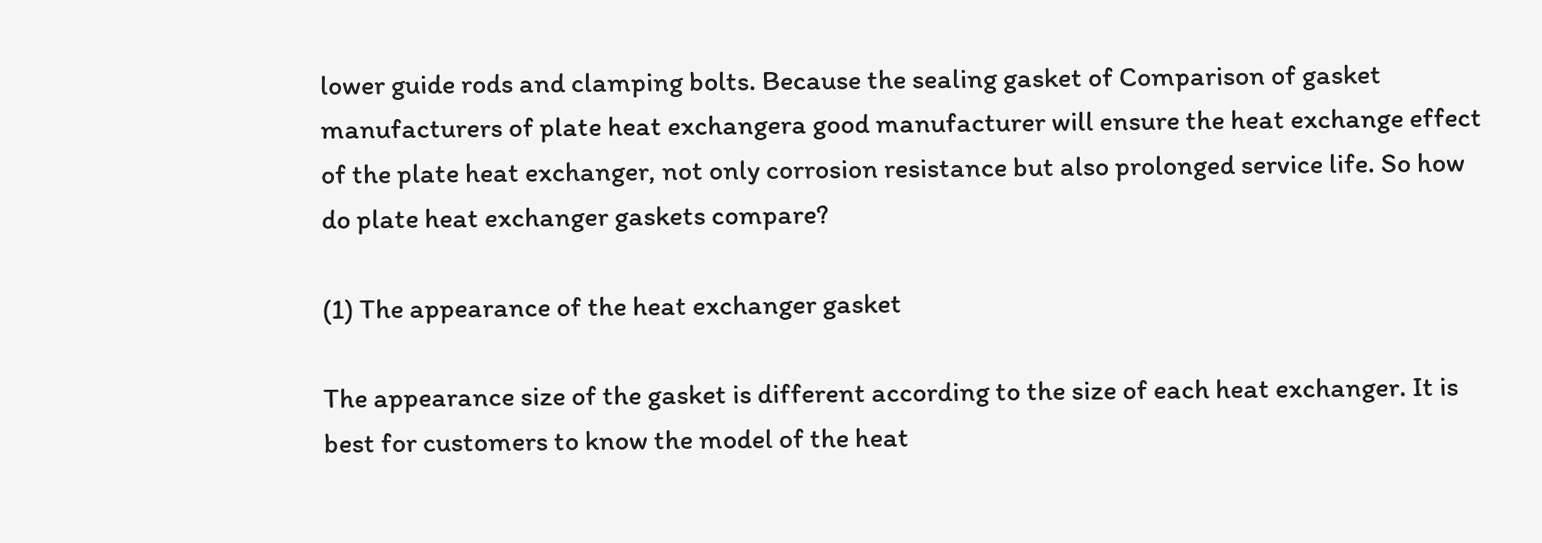lower guide rods and clamping bolts. Because the sealing gasket of Comparison of gasket manufacturers of plate heat exchangera good manufacturer will ensure the heat exchange effect of the plate heat exchanger, not only corrosion resistance but also prolonged service life. So how do plate heat exchanger gaskets compare?

(1) The appearance of the heat exchanger gasket

The appearance size of the gasket is different according to the size of each heat exchanger. It is best for customers to know the model of the heat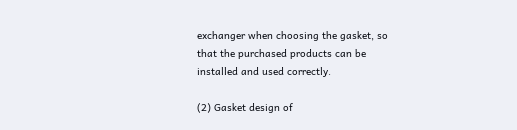exchanger when choosing the gasket, so that the purchased products can be installed and used correctly.

(2) Gasket design of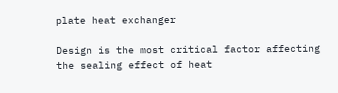plate heat exchanger

Design is the most critical factor affecting the sealing effect of heat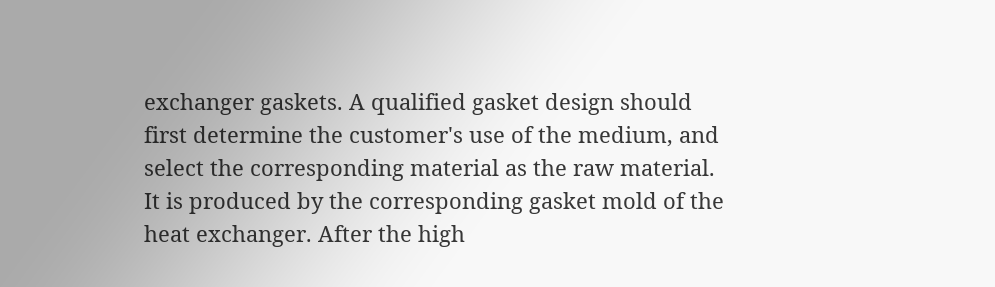exchanger gaskets. A qualified gasket design should first determine the customer's use of the medium, and select the corresponding material as the raw material. It is produced by the corresponding gasket mold of the heat exchanger. After the high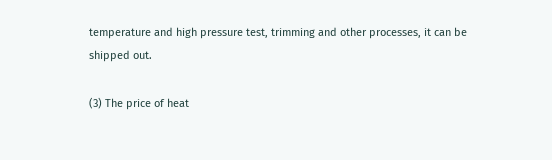temperature and high pressure test, trimming and other processes, it can be shipped out.

(3) The price of heat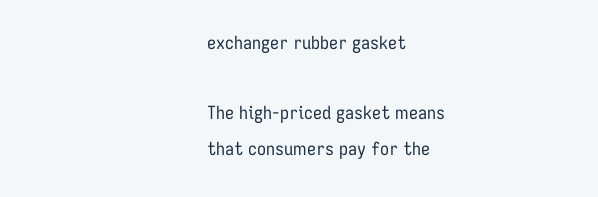exchanger rubber gasket

The high-priced gasket means that consumers pay for the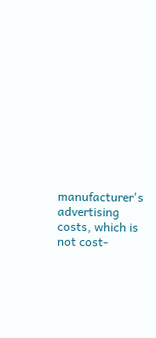manufacturer's advertising costs, which is not cost-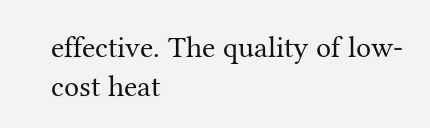effective. The quality of low-cost heat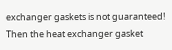exchanger gaskets is not guaranteed! Then the heat exchanger gasket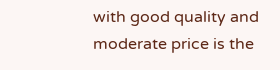with good quality and moderate price is the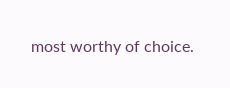most worthy of choice.